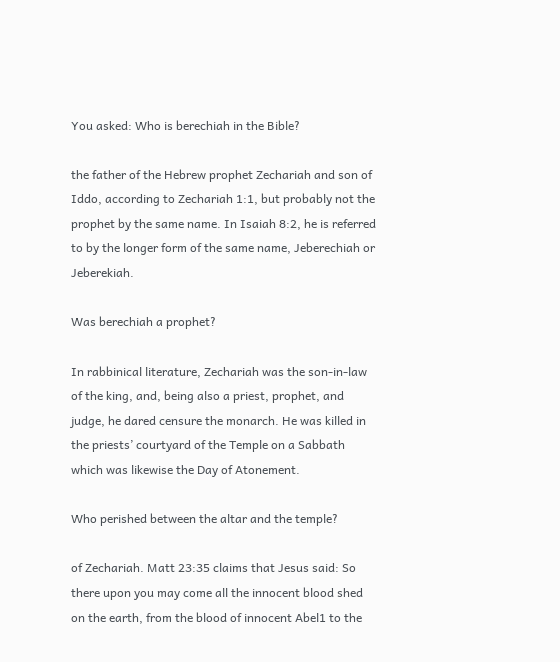You asked: Who is berechiah in the Bible?

the father of the Hebrew prophet Zechariah and son of Iddo, according to Zechariah 1:1, but probably not the prophet by the same name. In Isaiah 8:2, he is referred to by the longer form of the same name, Jeberechiah or Jeberekiah.

Was berechiah a prophet?

In rabbinical literature, Zechariah was the son-in-law of the king, and, being also a priest, prophet, and judge, he dared censure the monarch. He was killed in the priests’ courtyard of the Temple on a Sabbath which was likewise the Day of Atonement.

Who perished between the altar and the temple?

of Zechariah. Matt 23:35 claims that Jesus said: So there upon you may come all the innocent blood shed on the earth, from the blood of innocent Abel1 to the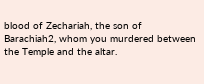blood of Zechariah, the son of Barachiah2, whom you murdered between the Temple and the altar.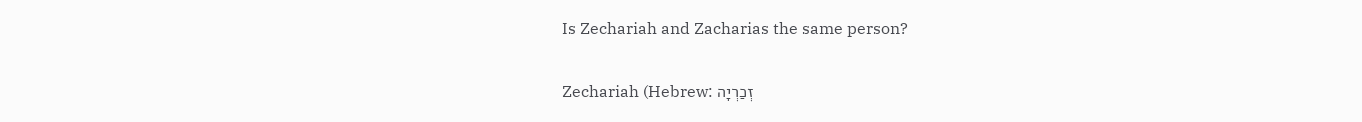Is Zechariah and Zacharias the same person?

Zechariah (Hebrew: זְכַרְיָה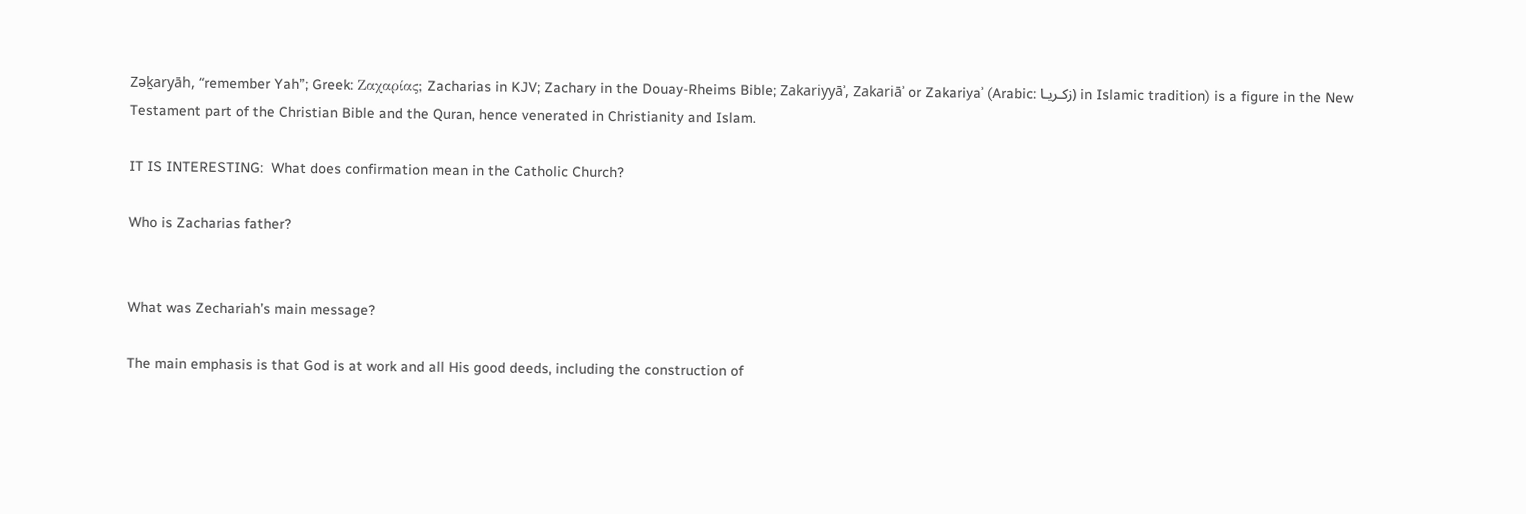Zəḵaryāh, “remember Yah”; Greek: Ζαχαρίας; Zacharias in KJV; Zachary in the Douay-Rheims Bible; Zakariyyāʾ, Zakariāʾ or Zakariyaʾ (Arabic: زكـريـا) in Islamic tradition) is a figure in the New Testament part of the Christian Bible and the Quran, hence venerated in Christianity and Islam.

IT IS INTERESTING:  What does confirmation mean in the Catholic Church?

Who is Zacharias father?


What was Zechariah’s main message?

The main emphasis is that God is at work and all His good deeds, including the construction of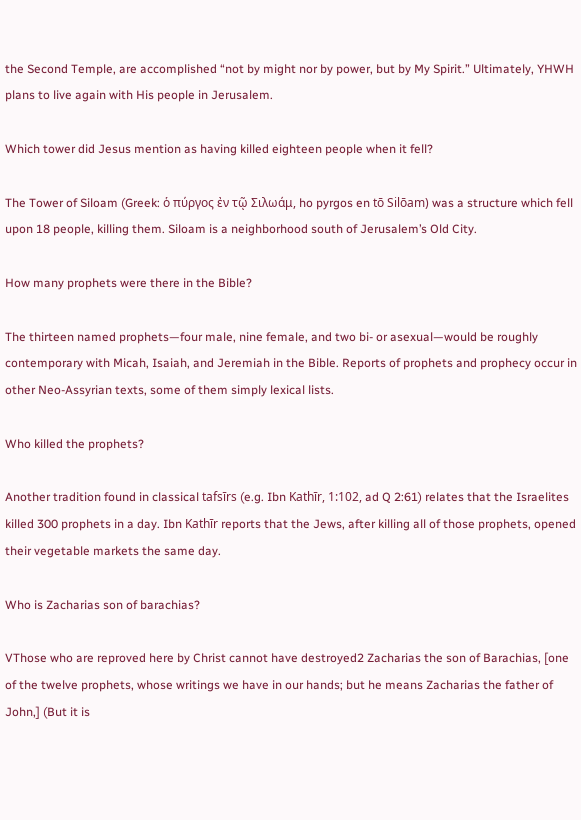the Second Temple, are accomplished “not by might nor by power, but by My Spirit.” Ultimately, YHWH plans to live again with His people in Jerusalem.

Which tower did Jesus mention as having killed eighteen people when it fell?

The Tower of Siloam (Greek: ὁ πύργος ἐν τῷ Σιλωάμ, ho pyrgos en tō Silōam) was a structure which fell upon 18 people, killing them. Siloam is a neighborhood south of Jerusalem’s Old City.

How many prophets were there in the Bible?

The thirteen named prophets—four male, nine female, and two bi- or asexual—would be roughly contemporary with Micah, Isaiah, and Jeremiah in the Bible. Reports of prophets and prophecy occur in other Neo-Assyrian texts, some of them simply lexical lists.

Who killed the prophets?

Another tradition found in classical tafsīrs (e.g. Ibn Kathīr, 1:102, ad Q 2:61) relates that the Israelites killed 300 prophets in a day. Ibn Kathīr reports that the Jews, after killing all of those prophets, opened their vegetable markets the same day.

Who is Zacharias son of barachias?

VThose who are reproved here by Christ cannot have destroyed2 Zacharias the son of Barachias, [one of the twelve prophets, whose writings we have in our hands; but he means Zacharias the father of John,] (But it is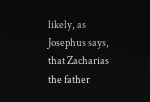likely, as Josephus says, that Zacharias the father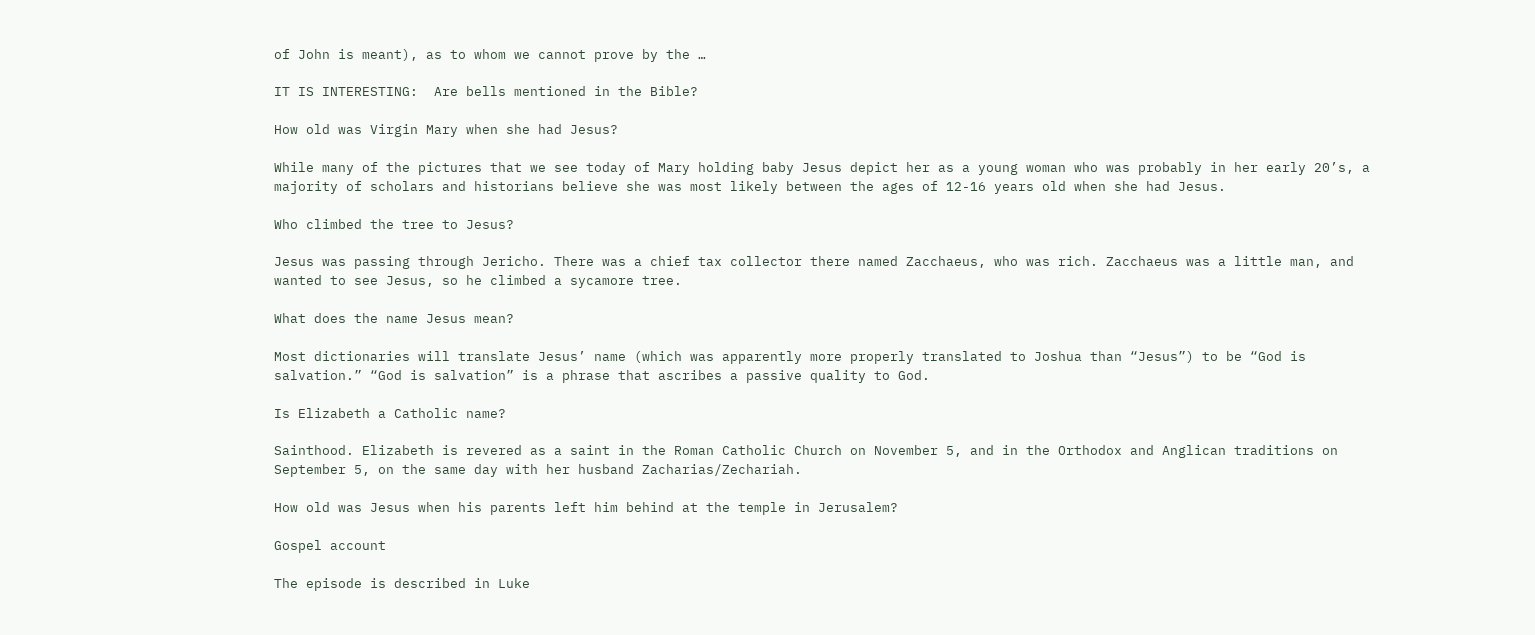of John is meant), as to whom we cannot prove by the …

IT IS INTERESTING:  Are bells mentioned in the Bible?

How old was Virgin Mary when she had Jesus?

While many of the pictures that we see today of Mary holding baby Jesus depict her as a young woman who was probably in her early 20’s, a majority of scholars and historians believe she was most likely between the ages of 12-16 years old when she had Jesus.

Who climbed the tree to Jesus?

Jesus was passing through Jericho. There was a chief tax collector there named Zacchaeus, who was rich. Zacchaeus was a little man, and wanted to see Jesus, so he climbed a sycamore tree.

What does the name Jesus mean?

Most dictionaries will translate Jesus’ name (which was apparently more properly translated to Joshua than “Jesus”) to be “God is salvation.” “God is salvation” is a phrase that ascribes a passive quality to God.

Is Elizabeth a Catholic name?

Sainthood. Elizabeth is revered as a saint in the Roman Catholic Church on November 5, and in the Orthodox and Anglican traditions on September 5, on the same day with her husband Zacharias/Zechariah.

How old was Jesus when his parents left him behind at the temple in Jerusalem?

Gospel account

The episode is described in Luke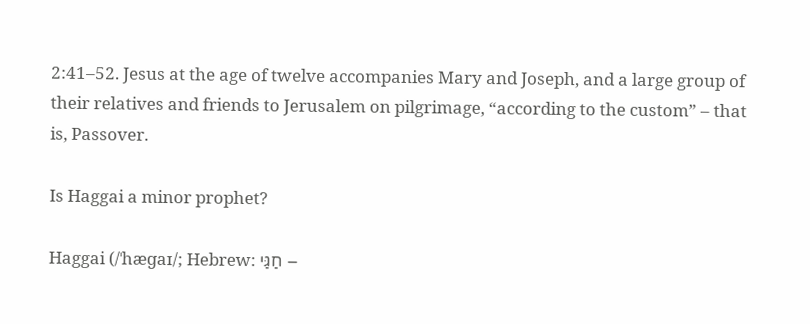2:41–52. Jesus at the age of twelve accompanies Mary and Joseph, and a large group of their relatives and friends to Jerusalem on pilgrimage, “according to the custom” – that is, Passover.

Is Haggai a minor prophet?

Haggai (/ˈhæɡaɪ/; Hebrew: חַגַּי –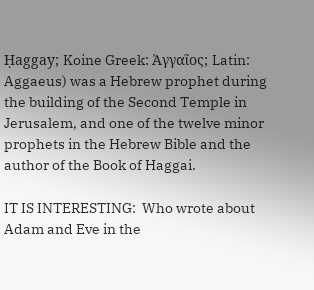Ḥaggay; Koine Greek: Ἀγγαῖος; Latin: Aggaeus) was a Hebrew prophet during the building of the Second Temple in Jerusalem, and one of the twelve minor prophets in the Hebrew Bible and the author of the Book of Haggai.

IT IS INTERESTING:  Who wrote about Adam and Eve in the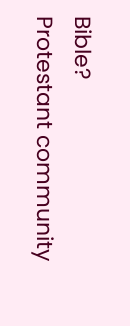Bible?
Protestant community